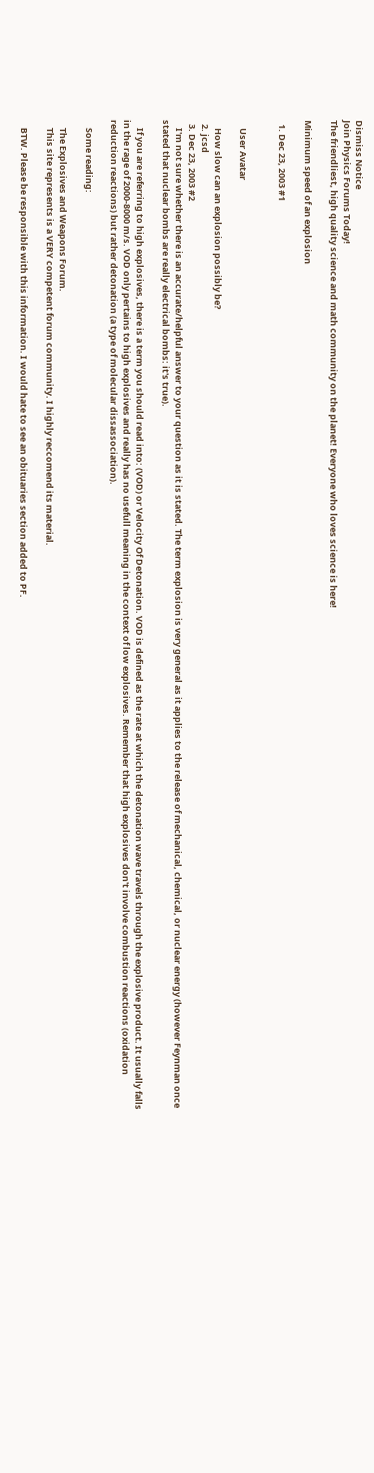Dismiss Notice
Join Physics Forums Today!
The friendliest, high quality science and math community on the planet! Everyone who loves science is here!

Minimum speed of an explosion

  1. Dec 23, 2003 #1


    User Avatar

    How slow can an explosion possibly be?
  2. jcsd
  3. Dec 23, 2003 #2
    I'm not sure whether there is an accurate/helpful answer to your question as it is stated. The term explosion is very general as it applies to the release of mechanical, chemical, or nuclear energy (however Feynman once stated that nuclear bombs are really electrical bombs: it's true).

    If you are referring to high explosives, there is a term you should read into: (VOD) or Velocity Of Detonation. VOD is defined as the rate at which the detonation wave travels through the explosive product. It usually falls in the rage of 2000-8000 m/s. VOD only pertains to high explosives and really has no usefull meaning in the context of low explosives. Remember that high explosives don't involve combustion reactions (oxidation reduction reactions) but rather detonation (a type of molecular dissassociation).

    Some reading:

    The Explosives and Weapons Forum.
    This site represents is a VERY competent forum community. I highly reccomend its material.

    BTW. Please be responsible with this information. I would hate to see an obituaries section added to PF.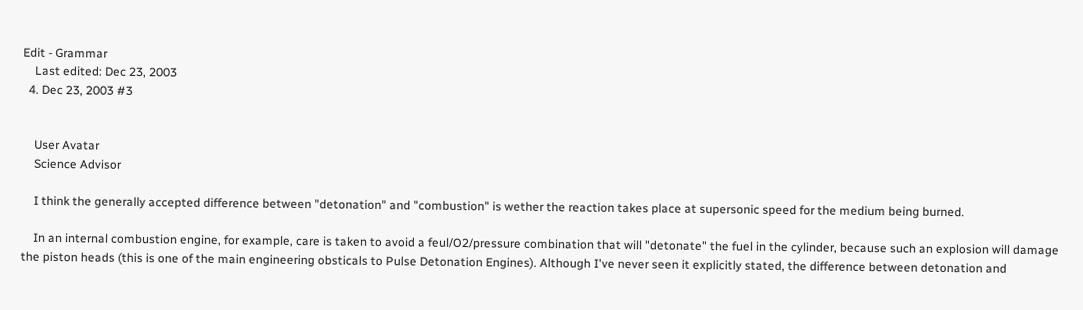Edit - Grammar
    Last edited: Dec 23, 2003
  4. Dec 23, 2003 #3


    User Avatar
    Science Advisor

    I think the generally accepted difference between "detonation" and "combustion" is wether the reaction takes place at supersonic speed for the medium being burned.

    In an internal combustion engine, for example, care is taken to avoid a feul/O2/pressure combination that will "detonate" the fuel in the cylinder, because such an explosion will damage the piston heads (this is one of the main engineering obsticals to Pulse Detonation Engines). Although I've never seen it explicitly stated, the difference between detonation and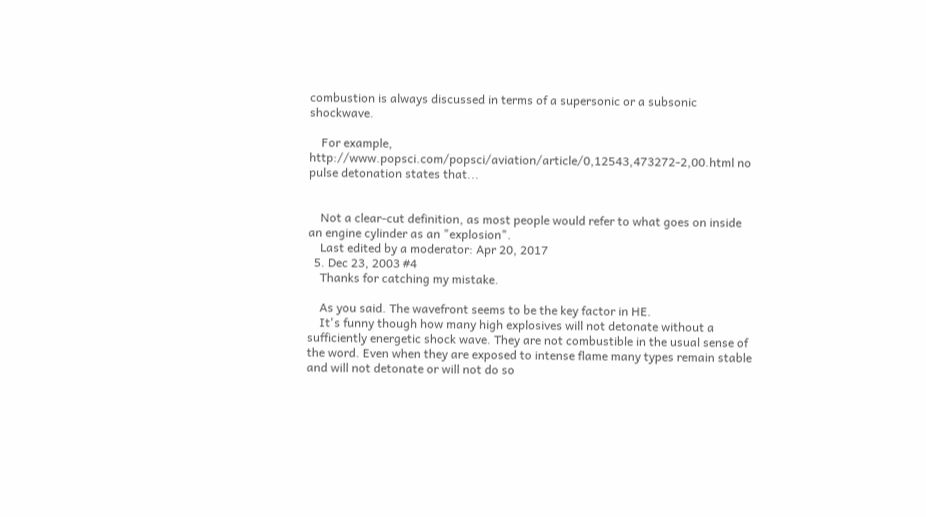combustion is always discussed in terms of a supersonic or a subsonic shockwave.

    For example, http://www.popsci.com/popsci/aviation/article/0,12543,473272-2,00.html no pulse detonation states that...


    Not a clear-cut definition, as most people would refer to what goes on inside an engine cylinder as an "explosion".
    Last edited by a moderator: Apr 20, 2017
  5. Dec 23, 2003 #4
    Thanks for catching my mistake.

    As you said. The wavefront seems to be the key factor in HE.
    It's funny though how many high explosives will not detonate without a sufficiently energetic shock wave. They are not combustible in the usual sense of the word. Even when they are exposed to intense flame many types remain stable and will not detonate or will not do so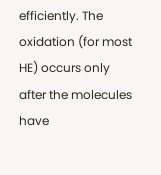efficiently. The oxidation (for most HE) occurs only after the molecules have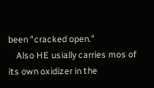been "cracked open."
    Also HE usially carries mos of its own oxidizer in the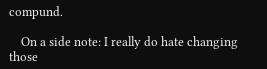compund.

    On a side note: I really do hate changing those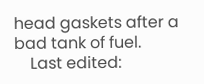head gaskets after a bad tank of fuel.
    Last edited: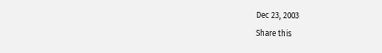Dec 23, 2003
Share this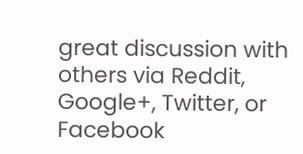great discussion with others via Reddit, Google+, Twitter, or Facebook